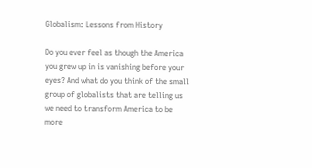Globalism: Lessons from History

Do you ever feel as though the America you grew up in is vanishing before your eyes? And what do you think of the small group of globalists that are telling us we need to transform America to be more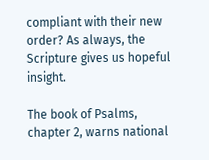compliant with their new order? As always, the Scripture gives us hopeful insight.

The book of Psalms, chapter 2, warns national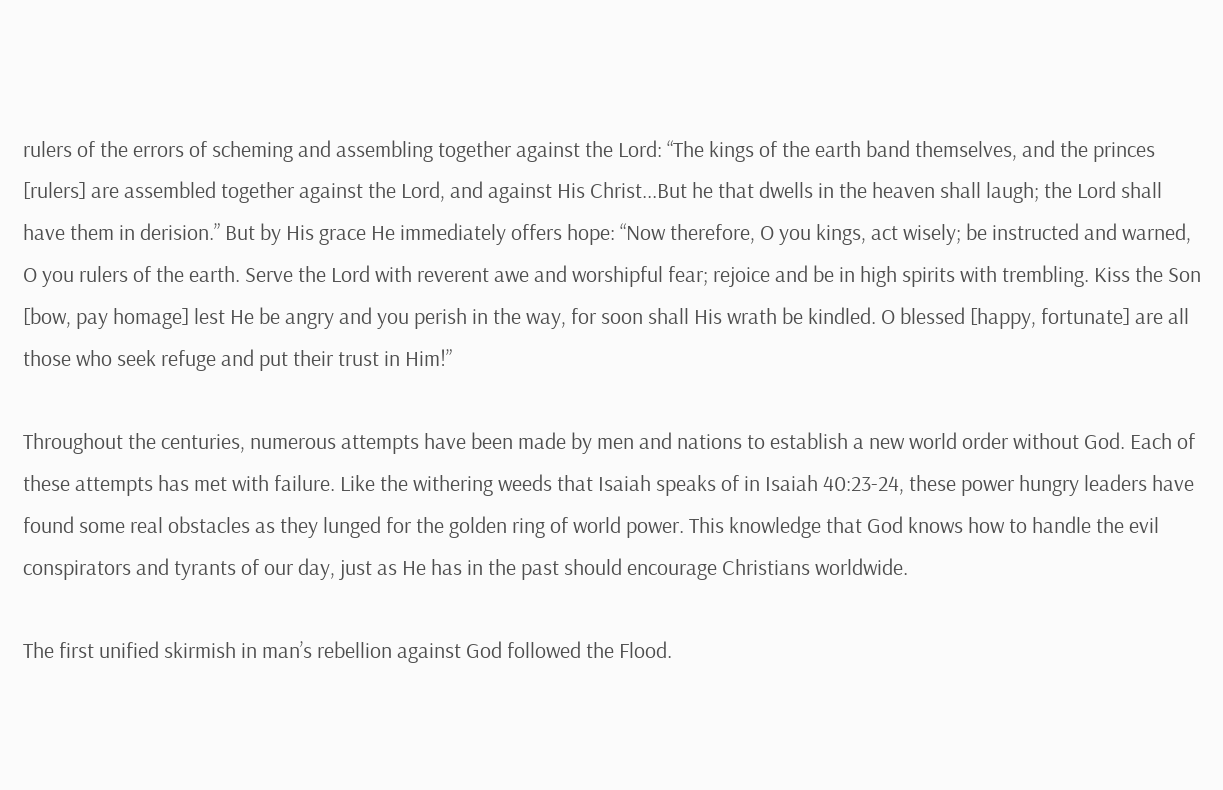rulers of the errors of scheming and assembling together against the Lord: “The kings of the earth band themselves, and the princes [rulers] are assembled together against the Lord, and against His Christ...But he that dwells in the heaven shall laugh; the Lord shall have them in derision.” But by His grace He immediately offers hope: “Now therefore, O you kings, act wisely; be instructed and warned, O you rulers of the earth. Serve the Lord with reverent awe and worshipful fear; rejoice and be in high spirits with trembling. Kiss the Son [bow, pay homage] lest He be angry and you perish in the way, for soon shall His wrath be kindled. O blessed [happy, fortunate] are all those who seek refuge and put their trust in Him!”

Throughout the centuries, numerous attempts have been made by men and nations to establish a new world order without God. Each of these attempts has met with failure. Like the withering weeds that Isaiah speaks of in Isaiah 40:23-24, these power hungry leaders have found some real obstacles as they lunged for the golden ring of world power. This knowledge that God knows how to handle the evil conspirators and tyrants of our day, just as He has in the past should encourage Christians worldwide.

The first unified skirmish in man’s rebellion against God followed the Flood.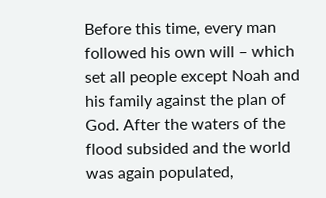Before this time, every man followed his own will – which set all people except Noah and his family against the plan of God. After the waters of the flood subsided and the world was again populated,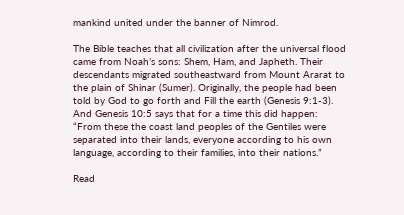mankind united under the banner of Nimrod.

The Bible teaches that all civilization after the universal flood came from Noah’s sons: Shem, Ham, and Japheth. Their descendants migrated southeastward from Mount Ararat to the plain of Shinar (Sumer). Originally, the people had been told by God to go forth and Fill the earth (Genesis 9:1-3). And Genesis 10:5 says that for a time this did happen: “From these the coast land peoples of the Gentiles were separated into their lands, everyone according to his own language, according to their families, into their nations.”

Read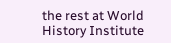the rest at World History Institute